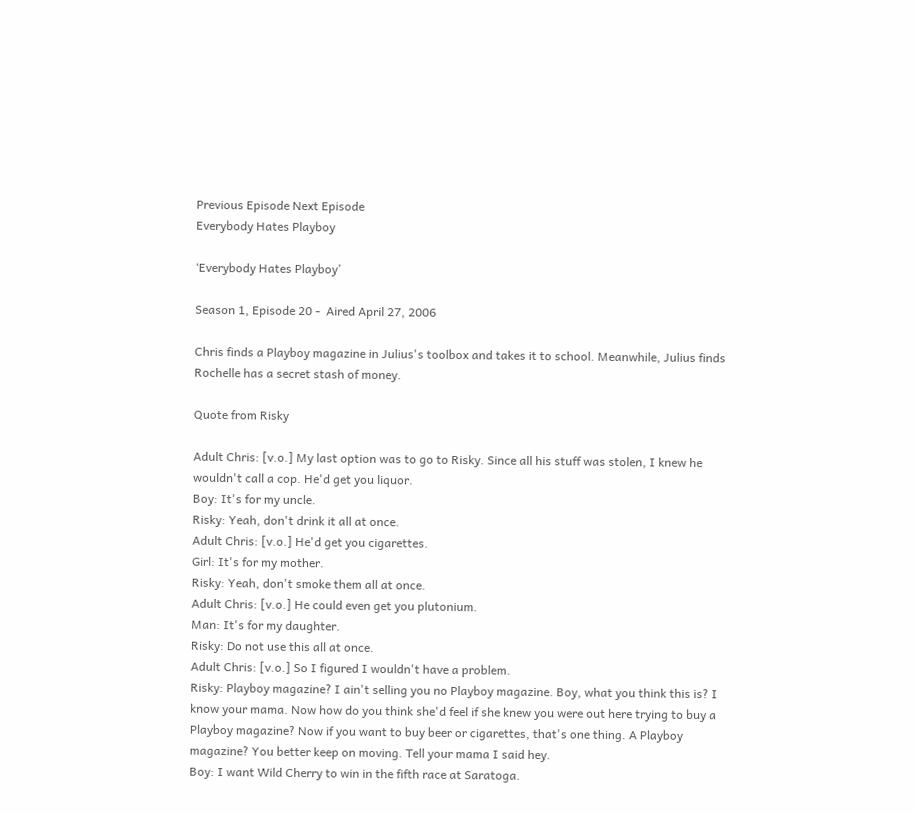Previous Episode Next Episode
Everybody Hates Playboy

‘Everybody Hates Playboy’

Season 1, Episode 20 -  Aired April 27, 2006

Chris finds a Playboy magazine in Julius's toolbox and takes it to school. Meanwhile, Julius finds Rochelle has a secret stash of money.

Quote from Risky

Adult Chris: [v.o.] My last option was to go to Risky. Since all his stuff was stolen, I knew he wouldn't call a cop. He'd get you liquor.
Boy: It's for my uncle.
Risky: Yeah, don't drink it all at once.
Adult Chris: [v.o.] He'd get you cigarettes.
Girl: It's for my mother.
Risky: Yeah, don't smoke them all at once.
Adult Chris: [v.o.] He could even get you plutonium.
Man: It's for my daughter.
Risky: Do not use this all at once.
Adult Chris: [v.o.] So I figured I wouldn't have a problem.
Risky: Playboy magazine? I ain't selling you no Playboy magazine. Boy, what you think this is? I know your mama. Now how do you think she'd feel if she knew you were out here trying to buy a Playboy magazine? Now if you want to buy beer or cigarettes, that's one thing. A Playboy magazine? You better keep on moving. Tell your mama I said hey.
Boy: I want Wild Cherry to win in the fifth race at Saratoga.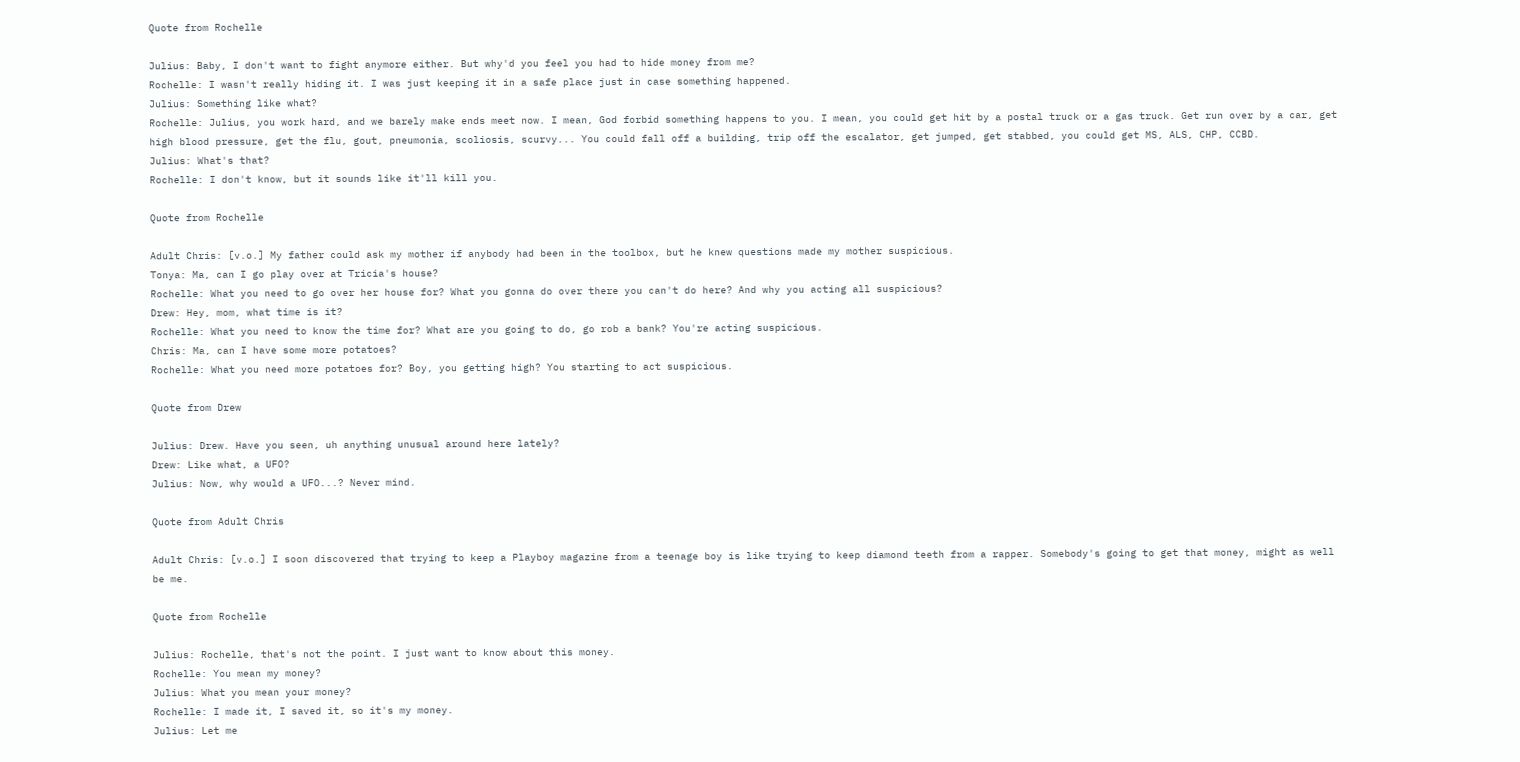Quote from Rochelle

Julius: Baby, I don't want to fight anymore either. But why'd you feel you had to hide money from me?
Rochelle: I wasn't really hiding it. I was just keeping it in a safe place just in case something happened.
Julius: Something like what?
Rochelle: Julius, you work hard, and we barely make ends meet now. I mean, God forbid something happens to you. I mean, you could get hit by a postal truck or a gas truck. Get run over by a car, get high blood pressure, get the flu, gout, pneumonia, scoliosis, scurvy... You could fall off a building, trip off the escalator, get jumped, get stabbed, you could get MS, ALS, CHP, CCBD.
Julius: What's that?
Rochelle: I don't know, but it sounds like it'll kill you.

Quote from Rochelle

Adult Chris: [v.o.] My father could ask my mother if anybody had been in the toolbox, but he knew questions made my mother suspicious.
Tonya: Ma, can I go play over at Tricia's house?
Rochelle: What you need to go over her house for? What you gonna do over there you can't do here? And why you acting all suspicious?
Drew: Hey, mom, what time is it?
Rochelle: What you need to know the time for? What are you going to do, go rob a bank? You're acting suspicious.
Chris: Ma, can I have some more potatoes?
Rochelle: What you need more potatoes for? Boy, you getting high? You starting to act suspicious.

Quote from Drew

Julius: Drew. Have you seen, uh anything unusual around here lately?
Drew: Like what, a UFO?
Julius: Now, why would a UFO...? Never mind.

Quote from Adult Chris

Adult Chris: [v.o.] I soon discovered that trying to keep a Playboy magazine from a teenage boy is like trying to keep diamond teeth from a rapper. Somebody's going to get that money, might as well be me.

Quote from Rochelle

Julius: Rochelle, that's not the point. I just want to know about this money.
Rochelle: You mean my money?
Julius: What you mean your money?
Rochelle: I made it, I saved it, so it's my money.
Julius: Let me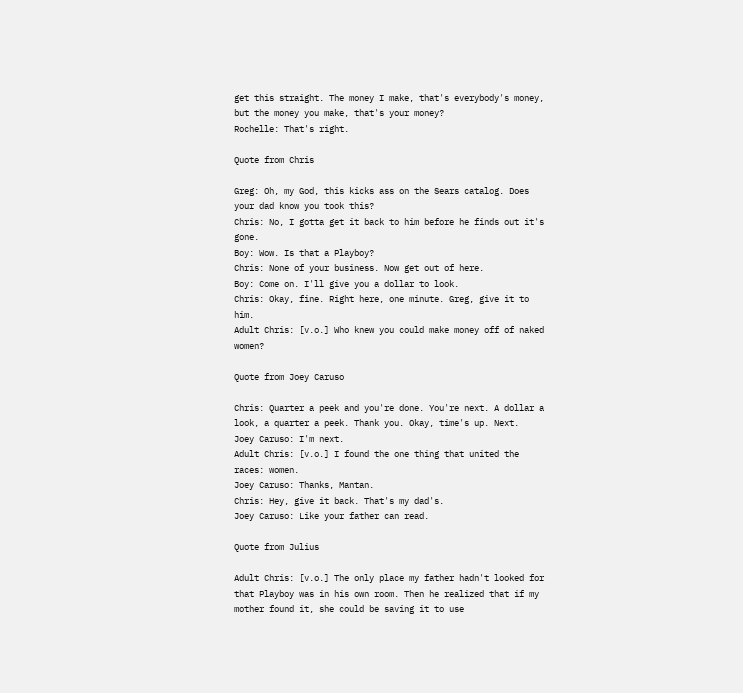get this straight. The money I make, that's everybody's money, but the money you make, that's your money?
Rochelle: That's right.

Quote from Chris

Greg: Oh, my God, this kicks ass on the Sears catalog. Does your dad know you took this?
Chris: No, I gotta get it back to him before he finds out it's gone.
Boy: Wow. Is that a Playboy?
Chris: None of your business. Now get out of here.
Boy: Come on. I'll give you a dollar to look.
Chris: Okay, fine. Right here, one minute. Greg, give it to him.
Adult Chris: [v.o.] Who knew you could make money off of naked women?

Quote from Joey Caruso

Chris: Quarter a peek and you're done. You're next. A dollar a look, a quarter a peek. Thank you. Okay, time's up. Next.
Joey Caruso: I'm next.
Adult Chris: [v.o.] I found the one thing that united the races: women.
Joey Caruso: Thanks, Mantan.
Chris: Hey, give it back. That's my dad's.
Joey Caruso: Like your father can read.

Quote from Julius

Adult Chris: [v.o.] The only place my father hadn't looked for that Playboy was in his own room. Then he realized that if my mother found it, she could be saving it to use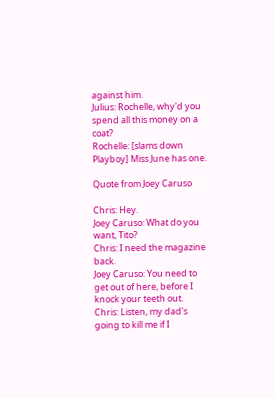against him.
Julius: Rochelle, why'd you spend all this money on a coat?
Rochelle: [slams down Playboy] Miss June has one.

Quote from Joey Caruso

Chris: Hey.
Joey Caruso: What do you want, Tito?
Chris: I need the magazine back.
Joey Caruso: You need to get out of here, before I knock your teeth out.
Chris: Listen, my dad's going to kill me if I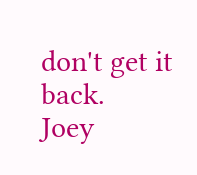don't get it back.
Joey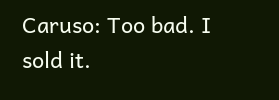Caruso: Too bad. I sold it.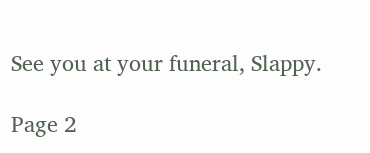See you at your funeral, Slappy.

Page 2